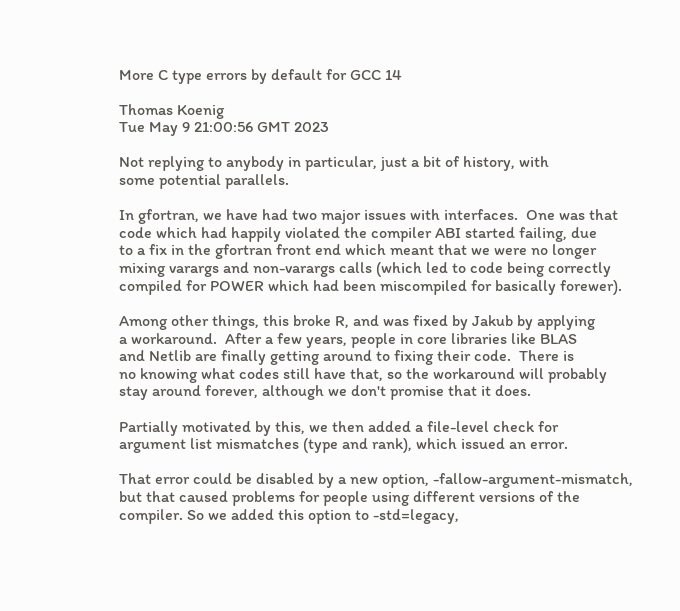More C type errors by default for GCC 14

Thomas Koenig
Tue May 9 21:00:56 GMT 2023

Not replying to anybody in particular, just a bit of history, with
some potential parallels.

In gfortran, we have had two major issues with interfaces.  One was that
code which had happily violated the compiler ABI started failing, due
to a fix in the gfortran front end which meant that we were no longer
mixing varargs and non-varargs calls (which led to code being correctly
compiled for POWER which had been miscompiled for basically forewer).

Among other things, this broke R, and was fixed by Jakub by applying
a workaround.  After a few years, people in core libraries like BLAS
and Netlib are finally getting around to fixing their code.  There is
no knowing what codes still have that, so the workaround will probably
stay around forever, although we don't promise that it does.

Partially motivated by this, we then added a file-level check for
argument list mismatches (type and rank), which issued an error.

That error could be disabled by a new option, -fallow-argument-mismatch,
but that caused problems for people using different versions of the
compiler. So we added this option to -std=legacy,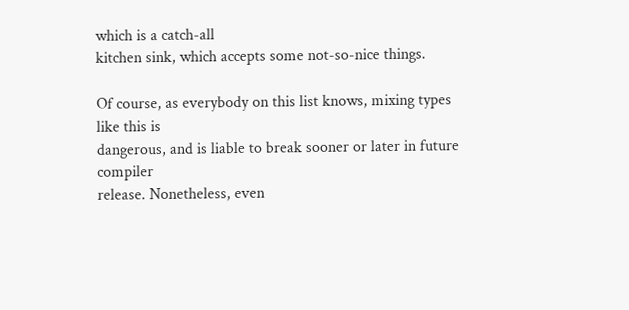which is a catch-all
kitchen sink, which accepts some not-so-nice things.

Of course, as everybody on this list knows, mixing types like this is
dangerous, and is liable to break sooner or later in future compiler
release. Nonetheless, even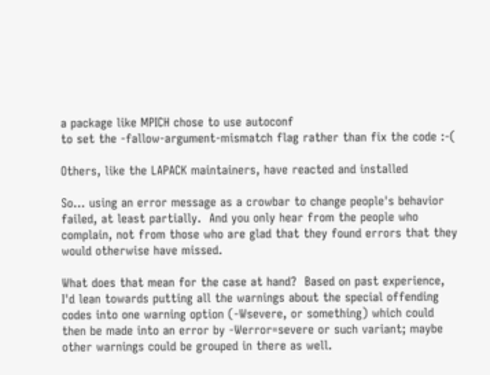a package like MPICH chose to use autoconf
to set the -fallow-argument-mismatch flag rather than fix the code :-(

Others, like the LAPACK maintainers, have reacted and installed

So... using an error message as a crowbar to change people's behavior
failed, at least partially.  And you only hear from the people who
complain, not from those who are glad that they found errors that they
would otherwise have missed.

What does that mean for the case at hand?  Based on past experience,
I'd lean towards putting all the warnings about the special offending
codes into one warning option (-Wsevere, or something) which could
then be made into an error by -Werror=severe or such variant; maybe
other warnings could be grouped in there as well.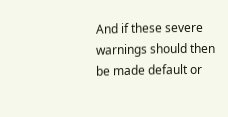And if these severe
warnings should then be made default or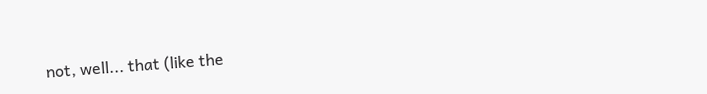not, well... that (like the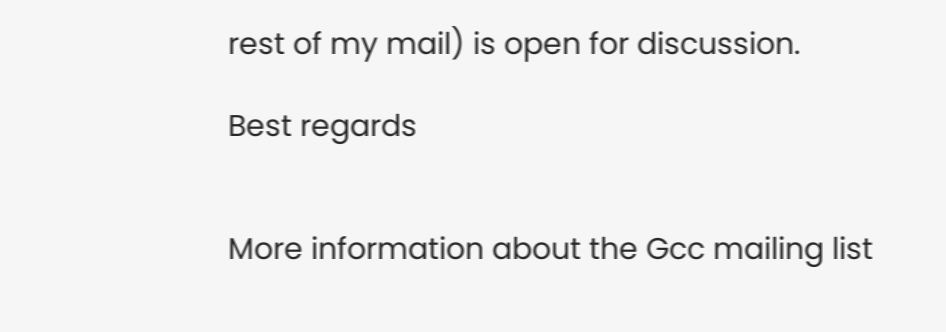rest of my mail) is open for discussion.

Best regards


More information about the Gcc mailing list